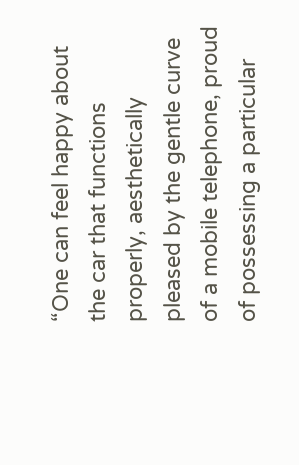“One can feel happy about the car that functions properly, aesthetically pleased by the gentle curve of a mobile telephone, proud of possessing a particular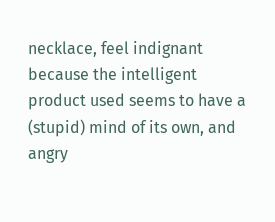necklace, feel indignant because the intelligent product used seems to have a (stupid) mind of its own, and angry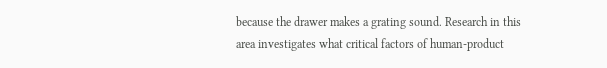because the drawer makes a grating sound. Research in this area investigates what critical factors of human-product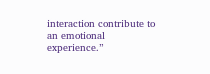interaction contribute to an emotional experience.”